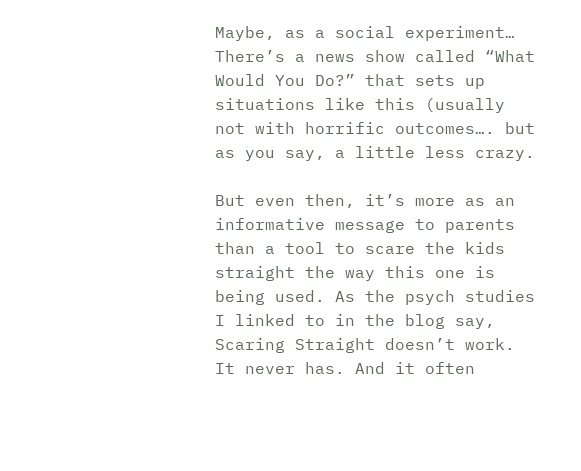Maybe, as a social experiment… There’s a news show called “What Would You Do?” that sets up situations like this (usually not with horrific outcomes…. but as you say, a little less crazy.

But even then, it’s more as an informative message to parents than a tool to scare the kids straight the way this one is being used. As the psych studies I linked to in the blog say, Scaring Straight doesn’t work. It never has. And it often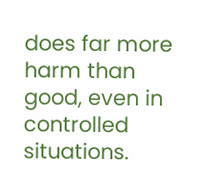does far more harm than good, even in controlled situations.